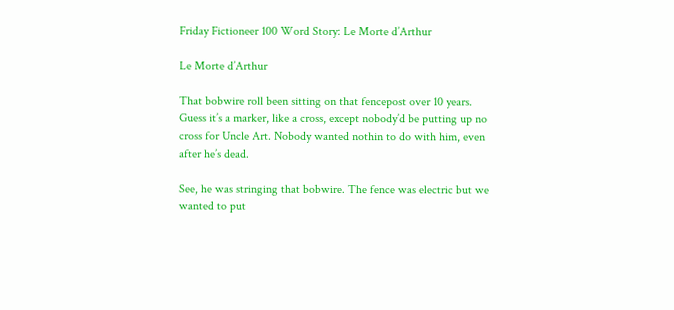Friday Fictioneer 100 Word Story: Le Morte d’Arthur

Le Morte d’Arthur

That bobwire roll been sitting on that fencepost over 10 years. Guess it’s a marker, like a cross, except nobody’d be putting up no cross for Uncle Art. Nobody wanted nothin to do with him, even after he’s dead.

See, he was stringing that bobwire. The fence was electric but we wanted to put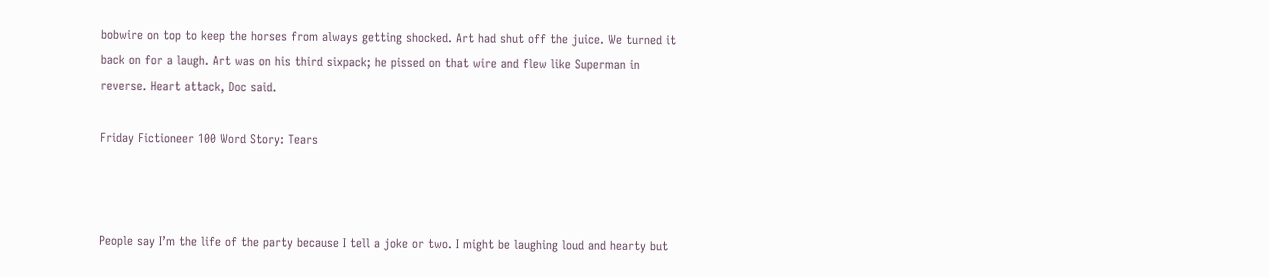bobwire on top to keep the horses from always getting shocked. Art had shut off the juice. We turned it back on for a laugh. Art was on his third sixpack; he pissed on that wire and flew like Superman in reverse. Heart attack, Doc said.

Friday Fictioneer 100 Word Story: Tears



People say I’m the life of the party because I tell a joke or two. I might be laughing loud and hearty but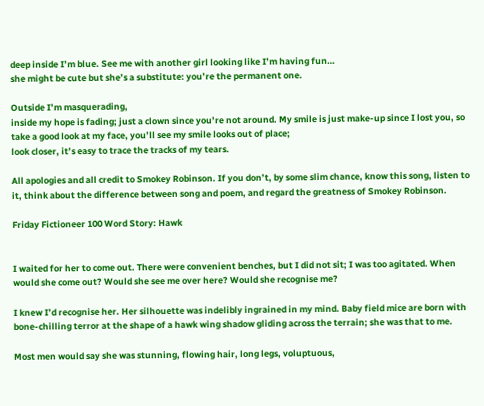deep inside I’m blue. See me with another girl looking like I’m having fun…
she might be cute but she’s a substitute: you’re the permanent one.

Outside I’m masquerading,
inside my hope is fading; just a clown since you’re not around. My smile is just make-up since I lost you, so take a good look at my face, you’ll see my smile looks out of place;
look closer, it’s easy to trace the tracks of my tears.

All apologies and all credit to Smokey Robinson. If you don’t, by some slim chance, know this song, listen to it, think about the difference between song and poem, and regard the greatness of Smokey Robinson.

Friday Fictioneer 100 Word Story: Hawk


I waited for her to come out. There were convenient benches, but I did not sit; I was too agitated. When would she come out? Would she see me over here? Would she recognise me?

I knew I’d recognise her. Her silhouette was indelibly ingrained in my mind. Baby field mice are born with bone-chilling terror at the shape of a hawk wing shadow gliding across the terrain; she was that to me.

Most men would say she was stunning, flowing hair, long legs, voluptuous,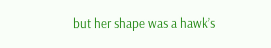but her shape was a hawk’s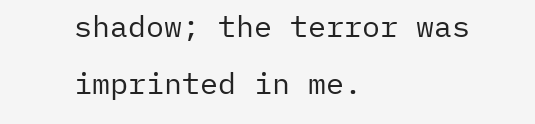shadow; the terror was imprinted in me.